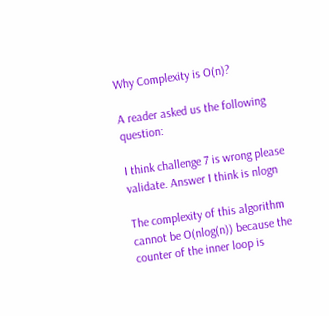Why Complexity is O(n)?

A reader asked us the following question:

I think challenge 7 is wrong please validate. Answer I think is nlogn

The complexity of this algorithm cannot be O(nlog(n)) because the counter of the inner loop is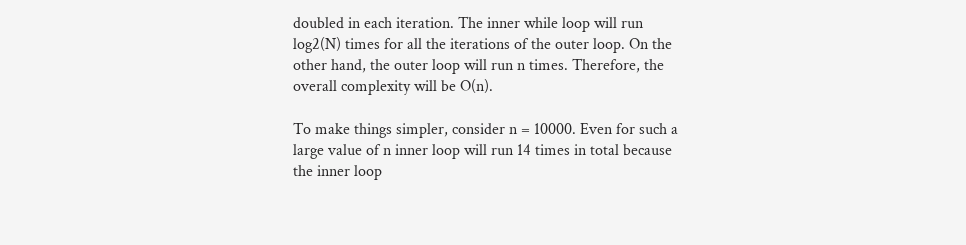doubled in each iteration. The inner while loop will run log2(N) times for all the iterations of the outer loop. On the other hand, the outer loop will run n times. Therefore, the overall complexity will be O(n).

To make things simpler, consider n = 10000. Even for such a large value of n inner loop will run 14 times in total because the inner loop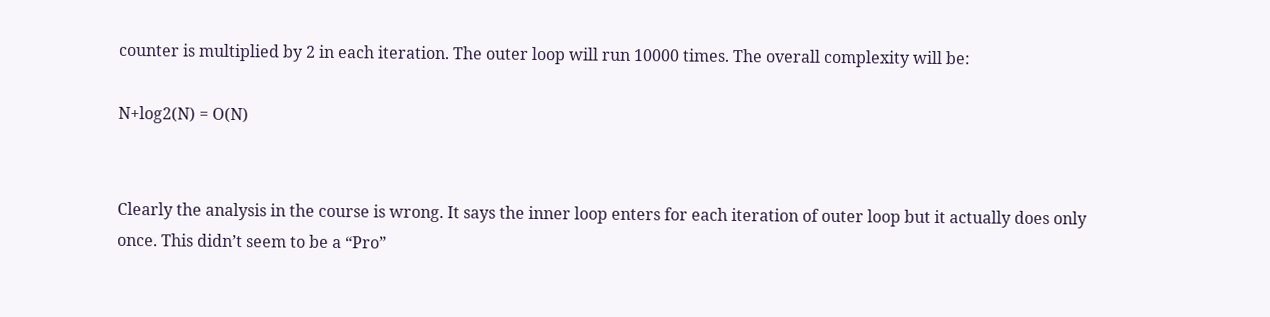counter is multiplied by 2 in each iteration. The outer loop will run 10000 times. The overall complexity will be:

N+log2(N) = O(N)


Clearly the analysis in the course is wrong. It says the inner loop enters for each iteration of outer loop but it actually does only once. This didn’t seem to be a “Pro”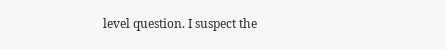level question. I suspect the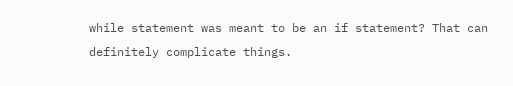while statement was meant to be an if statement? That can definitely complicate things.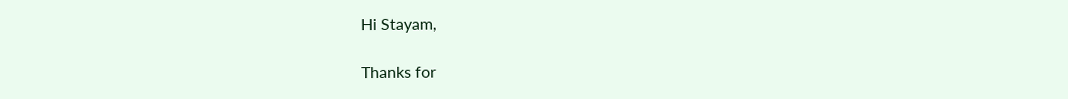Hi Stayam,

Thanks for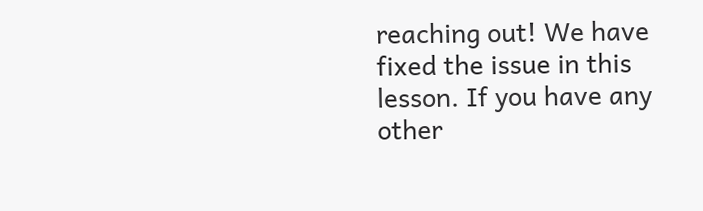reaching out! We have fixed the issue in this lesson. If you have any other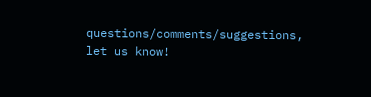questions/comments/suggestions, let us know!